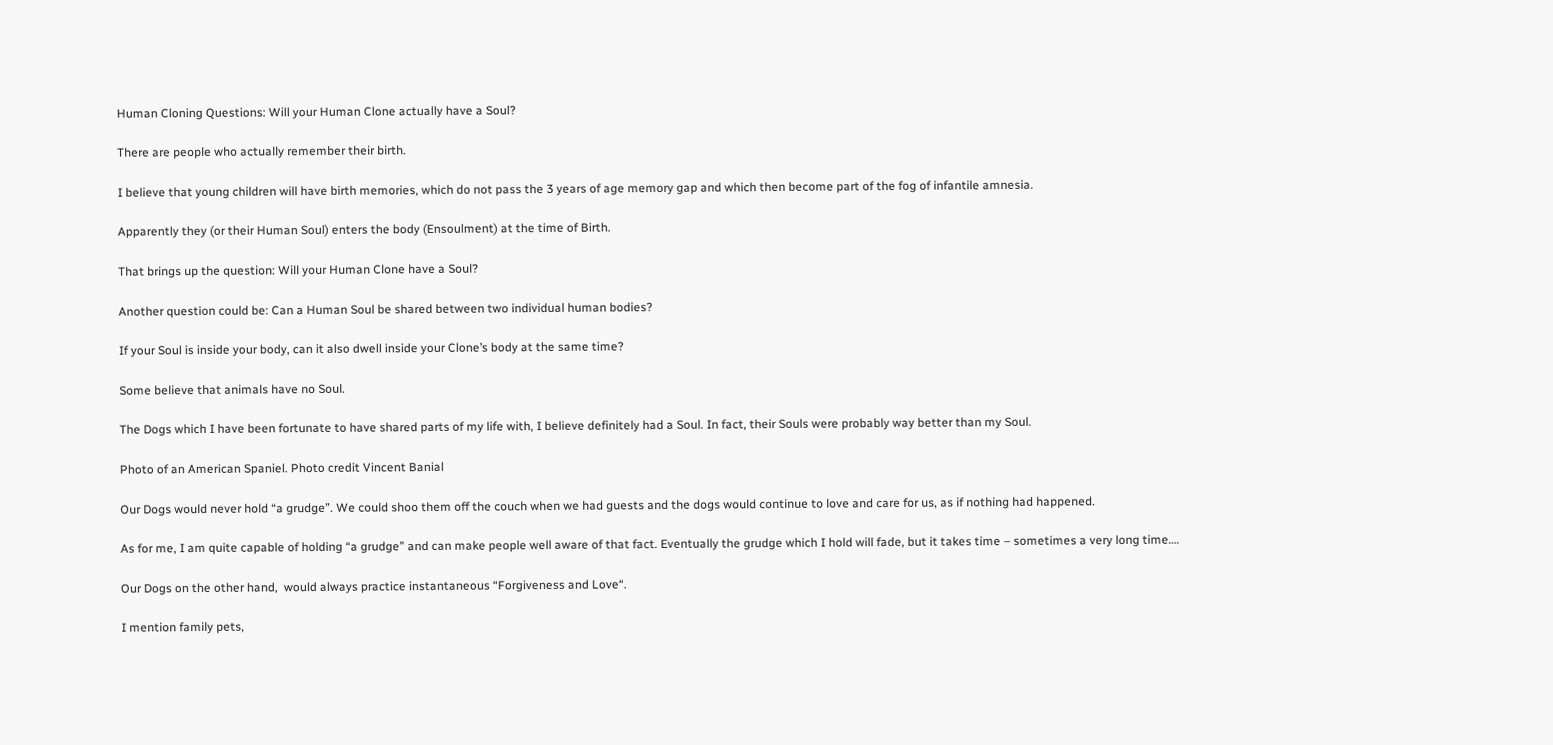Human Cloning Questions: Will your Human Clone actually have a Soul?

There are people who actually remember their birth.

I believe that young children will have birth memories, which do not pass the 3 years of age memory gap and which then become part of the fog of infantile amnesia.

Apparently they (or their Human Soul) enters the body (Ensoulment) at the time of Birth.

That brings up the question: Will your Human Clone have a Soul?

Another question could be: Can a Human Soul be shared between two individual human bodies?

If your Soul is inside your body, can it also dwell inside your Clone’s body at the same time?

Some believe that animals have no Soul.

The Dogs which I have been fortunate to have shared parts of my life with, I believe definitely had a Soul. In fact, their Souls were probably way better than my Soul.

Photo of an American Spaniel. Photo credit Vincent Banial

Our Dogs would never hold “a grudge”. We could shoo them off the couch when we had guests and the dogs would continue to love and care for us, as if nothing had happened.

As for me, I am quite capable of holding “a grudge” and can make people well aware of that fact. Eventually the grudge which I hold will fade, but it takes time – sometimes a very long time….

Our Dogs on the other hand,  would always practice instantaneous “Forgiveness and Love“.

I mention family pets,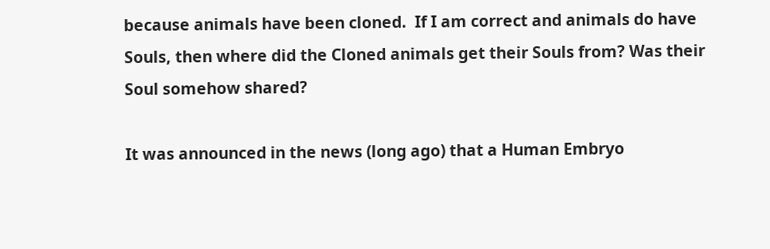because animals have been cloned.  If I am correct and animals do have Souls, then where did the Cloned animals get their Souls from? Was their Soul somehow shared?

It was announced in the news (long ago) that a Human Embryo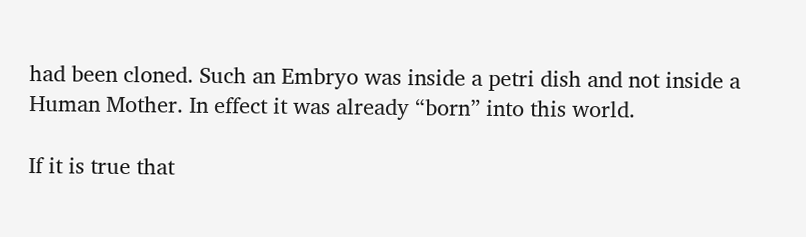had been cloned. Such an Embryo was inside a petri dish and not inside a Human Mother. In effect it was already “born” into this world.

If it is true that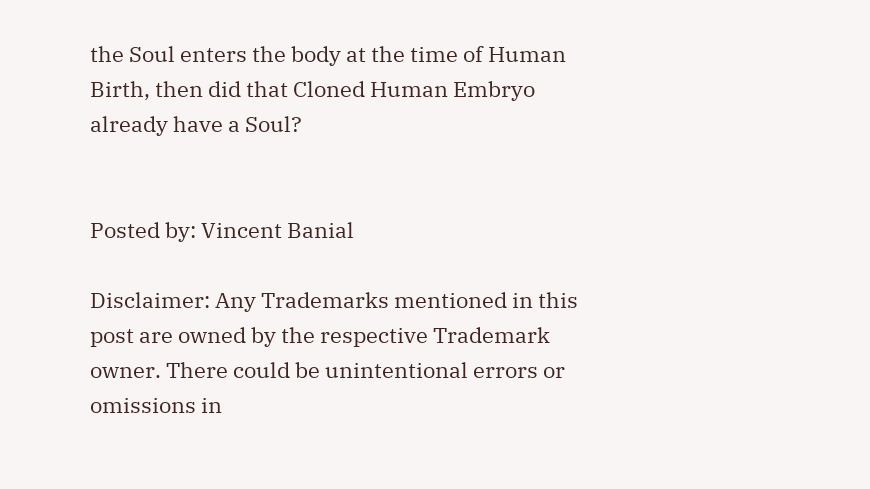the Soul enters the body at the time of Human Birth, then did that Cloned Human Embryo already have a Soul?


Posted by: Vincent Banial

Disclaimer: Any Trademarks mentioned in this post are owned by the respective Trademark owner. There could be unintentional errors or omissions in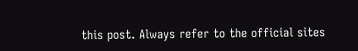this post. Always refer to the official sites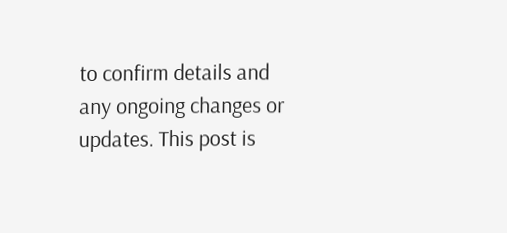to confirm details and any ongoing changes or updates. This post is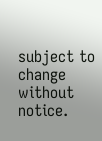subject to change without notice.